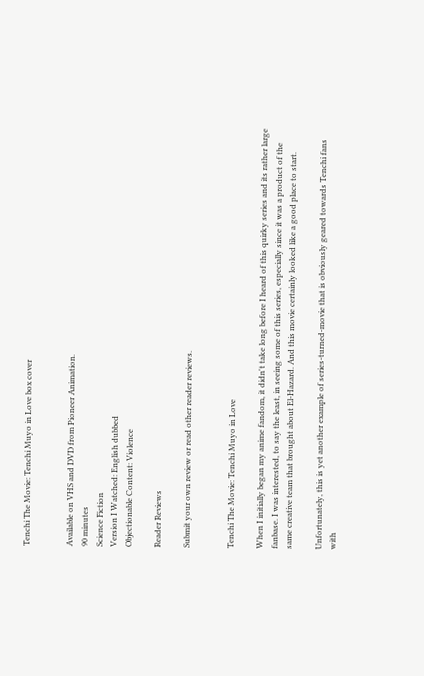Tenchi The Movie: Tenchi Muyo in Love box cover


Available on VHS and DVD from Pioneer Animation.
90 minutes
Science Fiction
Version I Watched: English dubbed
Objectionable Content: Violence

Reader Reviews

Submit your own review or read other reader reviews.


Tenchi The Movie: Tenchi Muyo in Love

When I initially began my anime fandom, it didn't take long before I heard of this quirky series and its rather large fanbase. I was interested, to say the least, in seeing some of this series, especially since it was a product of the same creative team that brought about El-Hazard. And this movie certainly looked like a good place to start.

Unfortunately, this is yet another example of series-turned-movie that is obviously geared towards Tenchi fans with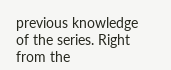previous knowledge of the series. Right from the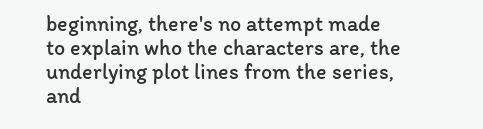beginning, there's no attempt made to explain who the characters are, the underlying plot lines from the series, and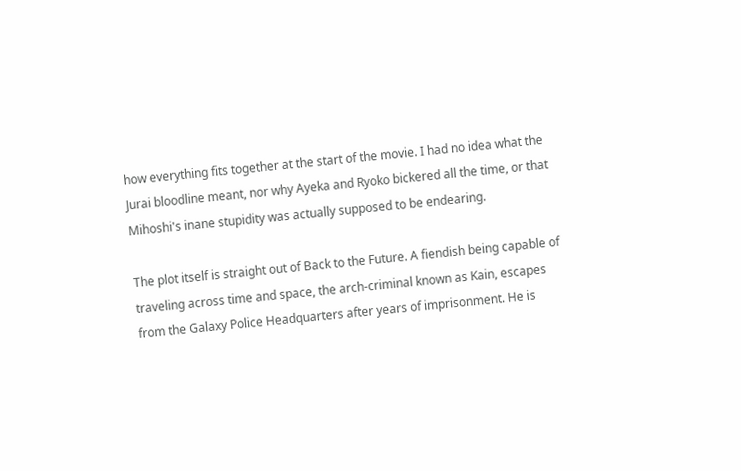how everything fits together at the start of the movie. I had no idea what the Jurai bloodline meant, nor why Ayeka and Ryoko bickered all the time, or that Mihoshi's inane stupidity was actually supposed to be endearing.

The plot itself is straight out of Back to the Future. A fiendish being capable of traveling across time and space, the arch-criminal known as Kain, escapes from the Galaxy Police Headquarters after years of imprisonment. He is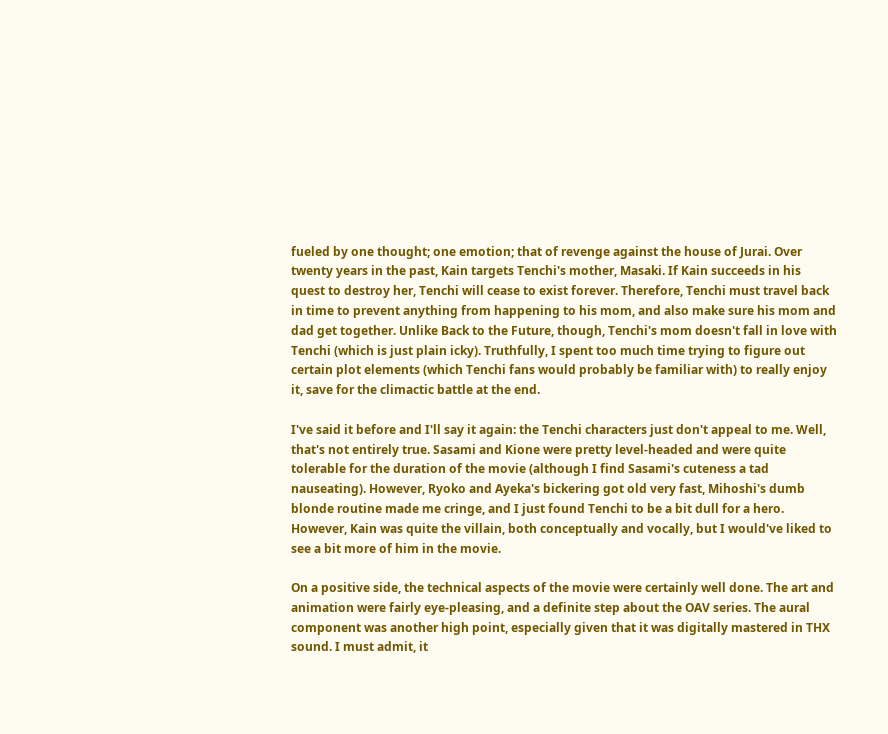fueled by one thought; one emotion; that of revenge against the house of Jurai. Over twenty years in the past, Kain targets Tenchi's mother, Masaki. If Kain succeeds in his quest to destroy her, Tenchi will cease to exist forever. Therefore, Tenchi must travel back in time to prevent anything from happening to his mom, and also make sure his mom and dad get together. Unlike Back to the Future, though, Tenchi's mom doesn't fall in love with Tenchi (which is just plain icky). Truthfully, I spent too much time trying to figure out certain plot elements (which Tenchi fans would probably be familiar with) to really enjoy it, save for the climactic battle at the end.

I've said it before and I'll say it again: the Tenchi characters just don't appeal to me. Well, that's not entirely true. Sasami and Kione were pretty level-headed and were quite tolerable for the duration of the movie (although I find Sasami's cuteness a tad nauseating). However, Ryoko and Ayeka's bickering got old very fast, Mihoshi's dumb blonde routine made me cringe, and I just found Tenchi to be a bit dull for a hero. However, Kain was quite the villain, both conceptually and vocally, but I would've liked to see a bit more of him in the movie.

On a positive side, the technical aspects of the movie were certainly well done. The art and animation were fairly eye-pleasing, and a definite step about the OAV series. The aural component was another high point, especially given that it was digitally mastered in THX sound. I must admit, it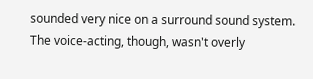sounded very nice on a surround sound system. The voice-acting, though, wasn't overly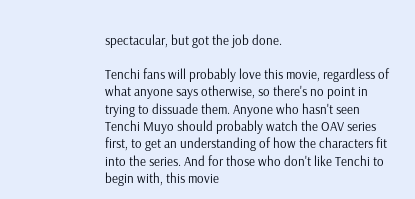spectacular, but got the job done.

Tenchi fans will probably love this movie, regardless of what anyone says otherwise, so there's no point in trying to dissuade them. Anyone who hasn't seen Tenchi Muyo should probably watch the OAV series first, to get an understanding of how the characters fit into the series. And for those who don't like Tenchi to begin with, this movie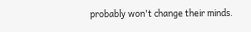probably won't change their minds.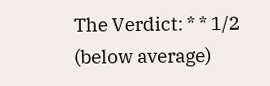The Verdict: * * 1/2 (below average)